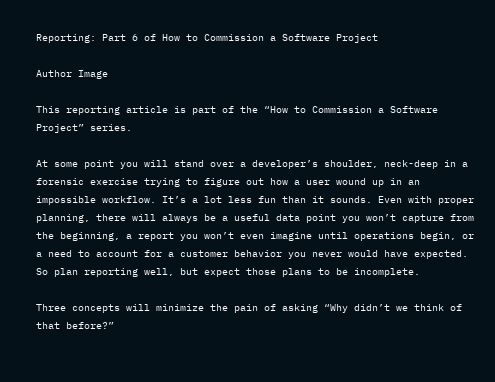Reporting: Part 6 of How to Commission a Software Project

Author Image

This reporting article is part of the “How to Commission a Software Project” series.

At some point you will stand over a developer’s shoulder, neck-deep in a forensic exercise trying to figure out how a user wound up in an impossible workflow. It’s a lot less fun than it sounds. Even with proper planning, there will always be a useful data point you won’t capture from the beginning, a report you won’t even imagine until operations begin, or a need to account for a customer behavior you never would have expected. So plan reporting well, but expect those plans to be incomplete.

Three concepts will minimize the pain of asking “Why didn’t we think of that before?”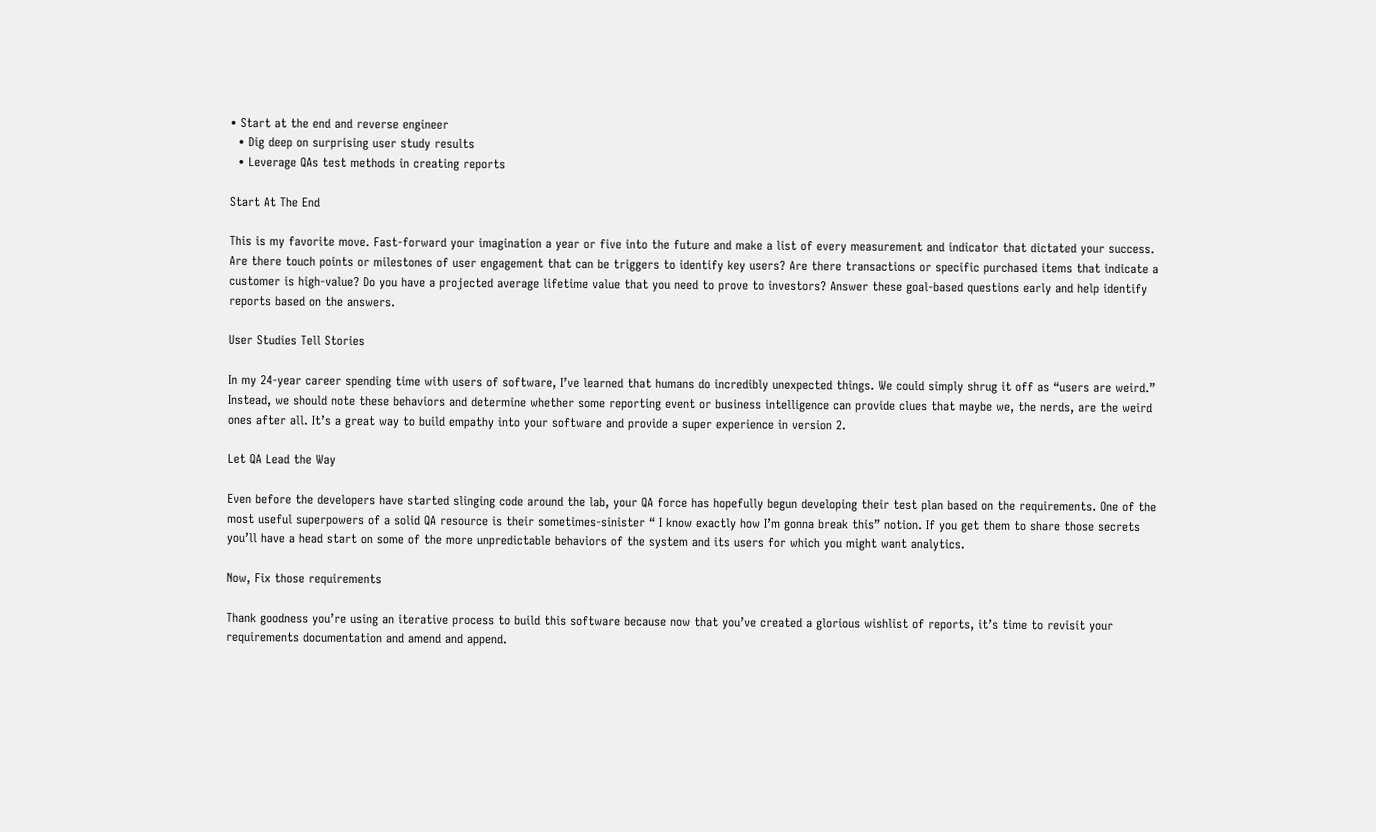• Start at the end and reverse engineer
  • Dig deep on surprising user study results
  • Leverage QAs test methods in creating reports

Start At The End

This is my favorite move. Fast-forward your imagination a year or five into the future and make a list of every measurement and indicator that dictated your success. Are there touch points or milestones of user engagement that can be triggers to identify key users? Are there transactions or specific purchased items that indicate a customer is high-value? Do you have a projected average lifetime value that you need to prove to investors? Answer these goal-based questions early and help identify reports based on the answers.

User Studies Tell Stories

In my 24-year career spending time with users of software, I’ve learned that humans do incredibly unexpected things. We could simply shrug it off as “users are weird.” Instead, we should note these behaviors and determine whether some reporting event or business intelligence can provide clues that maybe we, the nerds, are the weird ones after all. It’s a great way to build empathy into your software and provide a super experience in version 2.

Let QA Lead the Way

Even before the developers have started slinging code around the lab, your QA force has hopefully begun developing their test plan based on the requirements. One of the most useful superpowers of a solid QA resource is their sometimes-sinister “ I know exactly how I’m gonna break this” notion. If you get them to share those secrets you’ll have a head start on some of the more unpredictable behaviors of the system and its users for which you might want analytics.

Now, Fix those requirements

Thank goodness you’re using an iterative process to build this software because now that you’ve created a glorious wishlist of reports, it’s time to revisit your requirements documentation and amend and append.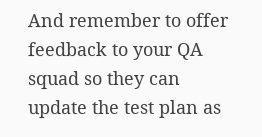And remember to offer feedback to your QA squad so they can update the test plan as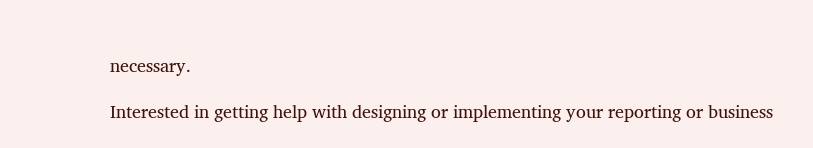necessary.

Interested in getting help with designing or implementing your reporting or business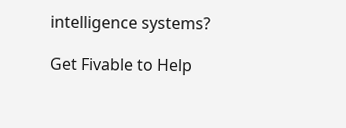intelligence systems?

Get Fivable to Help